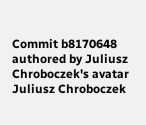Commit b8170648 authored by Juliusz Chroboczek's avatar Juliusz Chroboczek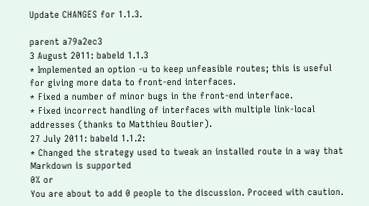Update CHANGES for 1.1.3.

parent a79a2ec3
3 August 2011: babeld 1.1.3
* Implemented an option -u to keep unfeasible routes; this is useful
for giving more data to front-end interfaces.
* Fixed a number of minor bugs in the front-end interface.
* Fixed incorrect handling of interfaces with multiple link-local
addresses (thanks to Matthieu Boutier).
27 July 2011: babeld 1.1.2:
* Changed the strategy used to tweak an installed route in a way that
Markdown is supported
0% or
You are about to add 0 people to the discussion. Proceed with caution.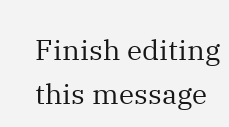Finish editing this message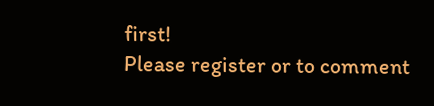first!
Please register or to comment